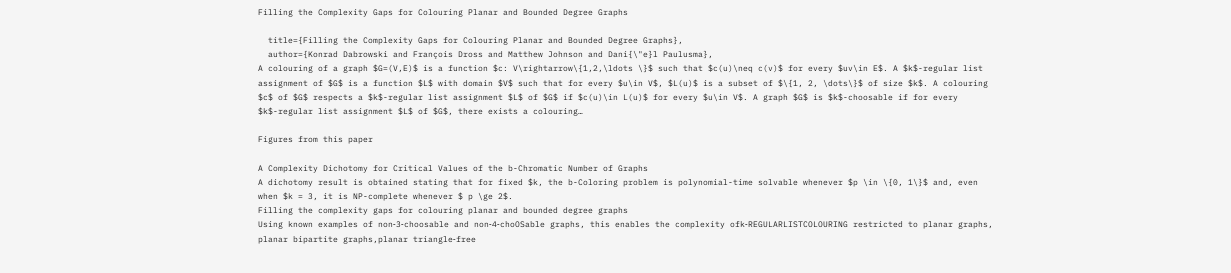Filling the Complexity Gaps for Colouring Planar and Bounded Degree Graphs

  title={Filling the Complexity Gaps for Colouring Planar and Bounded Degree Graphs},
  author={Konrad Dabrowski and François Dross and Matthew Johnson and Dani{\"e}l Paulusma},
A colouring of a graph $G=(V,E)$ is a function $c: V\rightarrow\{1,2,\ldots \}$ such that $c(u)\neq c(v)$ for every $uv\in E$. A $k$-regular list assignment of $G$ is a function $L$ with domain $V$ such that for every $u\in V$, $L(u)$ is a subset of $\{1, 2, \dots\}$ of size $k$. A colouring $c$ of $G$ respects a $k$-regular list assignment $L$ of $G$ if $c(u)\in L(u)$ for every $u\in V$. A graph $G$ is $k$-choosable if for every $k$-regular list assignment $L$ of $G$, there exists a colouring…

Figures from this paper

A Complexity Dichotomy for Critical Values of the b-Chromatic Number of Graphs
A dichotomy result is obtained stating that for fixed $k, the b-Coloring problem is polynomial-time solvable whenever $p \in \{0, 1\}$ and, even when $k = 3, it is NP-complete whenever $ p \ge 2$.
Filling the complexity gaps for colouring planar and bounded degree graphs
Using known examples of non‐3‐choosable and non‐4‐choOSable graphs, this enables the complexity ofk‐REGULARLISTCOLOURING restricted to planar graphs, planar bipartite graphs,planar triangle‐free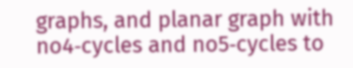graphs, and planar graph with no4‐cycles and no5‐cycles to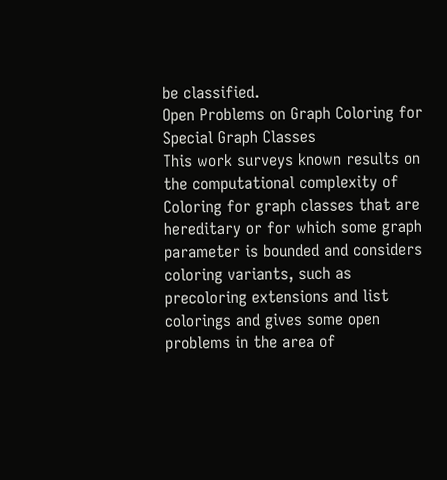be classified.
Open Problems on Graph Coloring for Special Graph Classes
This work surveys known results on the computational complexity of Coloring for graph classes that are hereditary or for which some graph parameter is bounded and considers coloring variants, such as precoloring extensions and list colorings and gives some open problems in the area of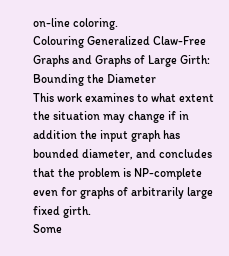on-line coloring.
Colouring Generalized Claw-Free Graphs and Graphs of Large Girth: Bounding the Diameter
This work examines to what extent the situation may change if in addition the input graph has bounded diameter, and concludes that the problem is NP-complete even for graphs of arbitrarily large fixed girth.
Some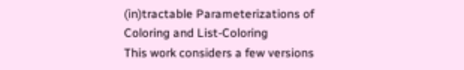(in)tractable Parameterizations of Coloring and List-Coloring
This work considers a few versions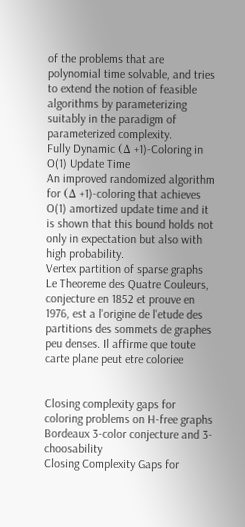of the problems that are polynomial time solvable, and tries to extend the notion of feasible algorithms by parameterizing suitably in the paradigm of parameterized complexity.
Fully Dynamic (Δ +1)-Coloring in O(1) Update Time
An improved randomized algorithm for (Δ +1)-coloring that achieves O(1) amortized update time and it is shown that this bound holds not only in expectation but also with high probability.
Vertex partition of sparse graphs
Le Theoreme des Quatre Couleurs, conjecture en 1852 et prouve en 1976, est a l'origine de l'etude des partitions des sommets de graphes peu denses. Il affirme que toute carte plane peut etre coloriee


Closing complexity gaps for coloring problems on H-free graphs
Bordeaux 3-color conjecture and 3-choosability
Closing Complexity Gaps for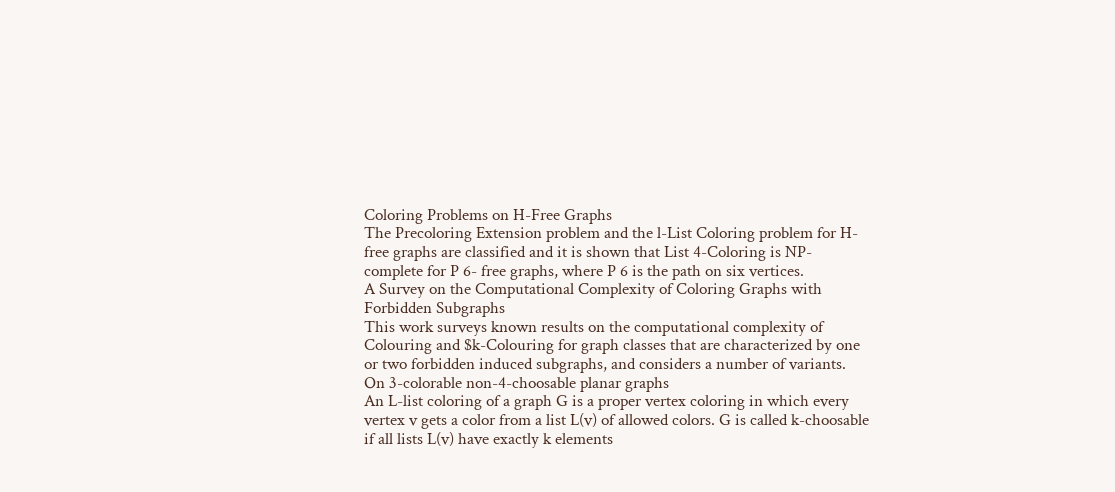Coloring Problems on H-Free Graphs
The Precoloring Extension problem and the l-List Coloring problem for H-free graphs are classified and it is shown that List 4-Coloring is NP-complete for P 6- free graphs, where P 6 is the path on six vertices.
A Survey on the Computational Complexity of Coloring Graphs with Forbidden Subgraphs
This work surveys known results on the computational complexity of Colouring and $k-Colouring for graph classes that are characterized by one or two forbidden induced subgraphs, and considers a number of variants.
On 3-colorable non-4-choosable planar graphs
An L-list coloring of a graph G is a proper vertex coloring in which every vertex v gets a color from a list L(v) of allowed colors. G is called k-choosable if all lists L(v) have exactly k elements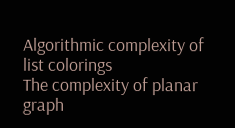Algorithmic complexity of list colorings
The complexity of planar graph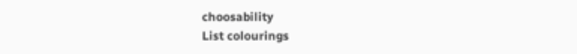choosability
List colourings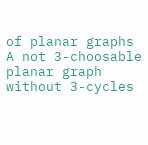of planar graphs
A not 3-choosable planar graph without 3-cycles